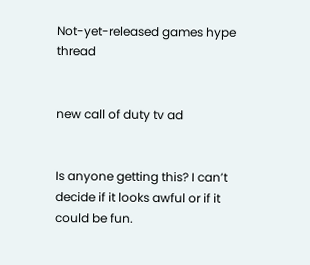Not-yet-released games hype thread


new call of duty tv ad


Is anyone getting this? I can’t decide if it looks awful or if it could be fun.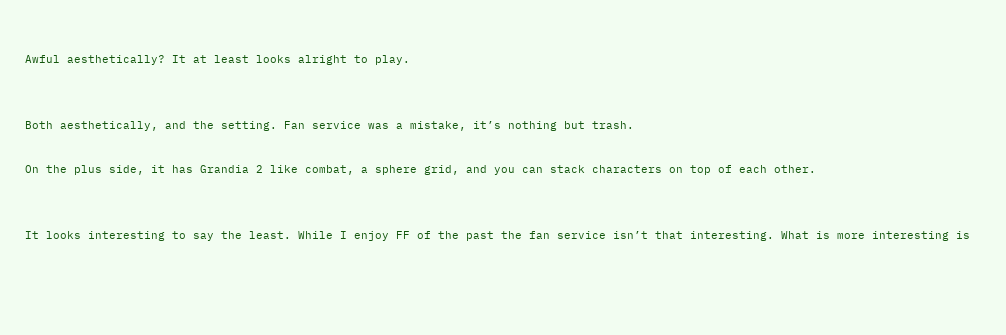Awful aesthetically? It at least looks alright to play.


Both aesthetically, and the setting. Fan service was a mistake, it’s nothing but trash.

On the plus side, it has Grandia 2 like combat, a sphere grid, and you can stack characters on top of each other.


It looks interesting to say the least. While I enjoy FF of the past the fan service isn’t that interesting. What is more interesting is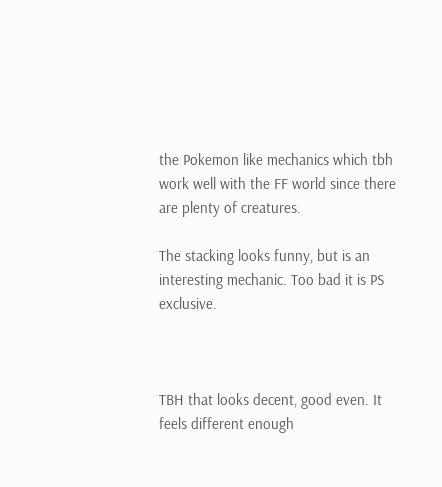the Pokemon like mechanics which tbh work well with the FF world since there are plenty of creatures.

The stacking looks funny, but is an interesting mechanic. Too bad it is PS exclusive.



TBH that looks decent, good even. It feels different enough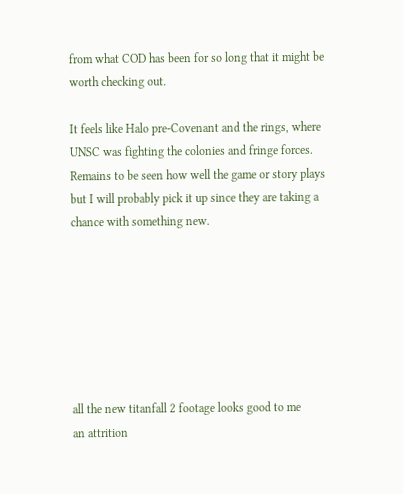from what COD has been for so long that it might be worth checking out.

It feels like Halo pre-Covenant and the rings, where UNSC was fighting the colonies and fringe forces. Remains to be seen how well the game or story plays but I will probably pick it up since they are taking a chance with something new.







all the new titanfall 2 footage looks good to me
an attrition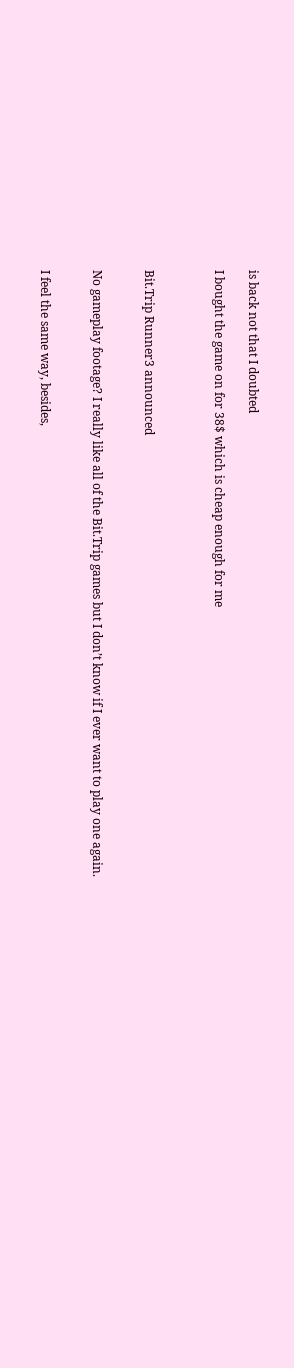is back not that I doubted

I bought the game on for 38$ which is cheap enough for me



Bit.Trip Runner3 announced


No gameplay footage? I really like all of the Bit.Trip games but I don’t know if I ever want to play one again.


I feel the same way, besides,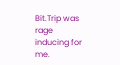Bit.Trip was rage inducing for me.